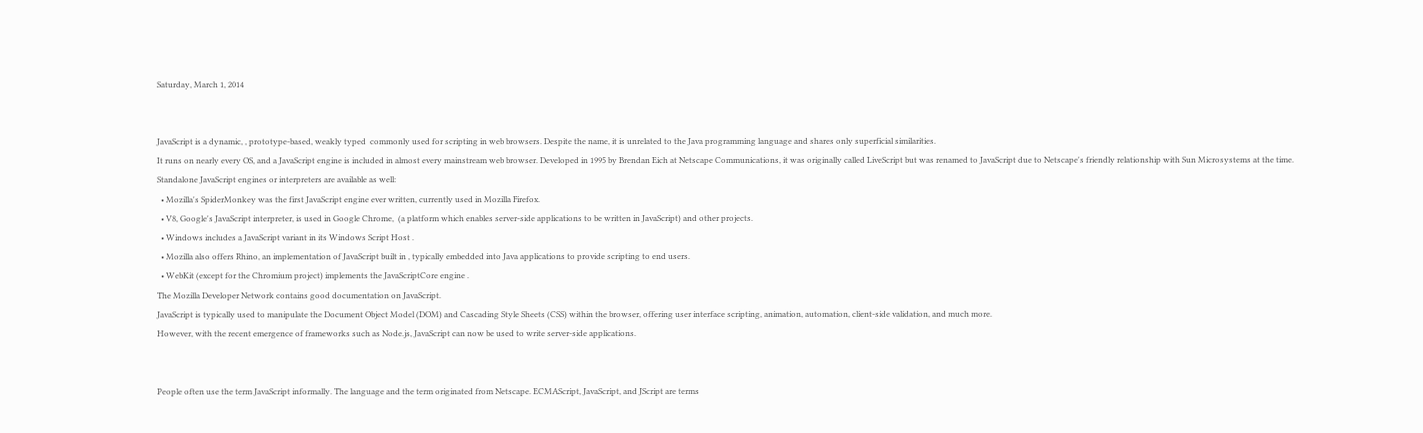Saturday, March 1, 2014


JavaScript is a dynamic, , prototype-based, weakly typed  commonly used for scripting in web browsers. Despite the name, it is unrelated to the Java programming language and shares only superficial similarities.
It runs on nearly every OS, and a JavaScript engine is included in almost every mainstream web browser. Developed in 1995 by Brendan Eich at Netscape Communications, it was originally called LiveScript but was renamed to JavaScript due to Netscape's friendly relationship with Sun Microsystems at the time.
Standalone JavaScript engines or interpreters are available as well:
  • Mozilla's SpiderMonkey was the first JavaScript engine ever written, currently used in Mozilla Firefox.
  • V8, Google's JavaScript interpreter, is used in Google Chrome,  (a platform which enables server-side applications to be written in JavaScript) and other projects.
  • Windows includes a JavaScript variant in its Windows Script Host .
  • Mozilla also offers Rhino, an implementation of JavaScript built in , typically embedded into Java applications to provide scripting to end users.
  • WebKit (except for the Chromium project) implements the JavaScriptCore engine .
The Mozilla Developer Network contains good documentation on JavaScript.
JavaScript is typically used to manipulate the Document Object Model (DOM) and Cascading Style Sheets (CSS) within the browser, offering user interface scripting, animation, automation, client-side validation, and much more.
However, with the recent emergence of frameworks such as Node.js, JavaScript can now be used to write server-side applications.


People often use the term JavaScript informally. The language and the term originated from Netscape. ECMAScript, JavaScript, and JScript are terms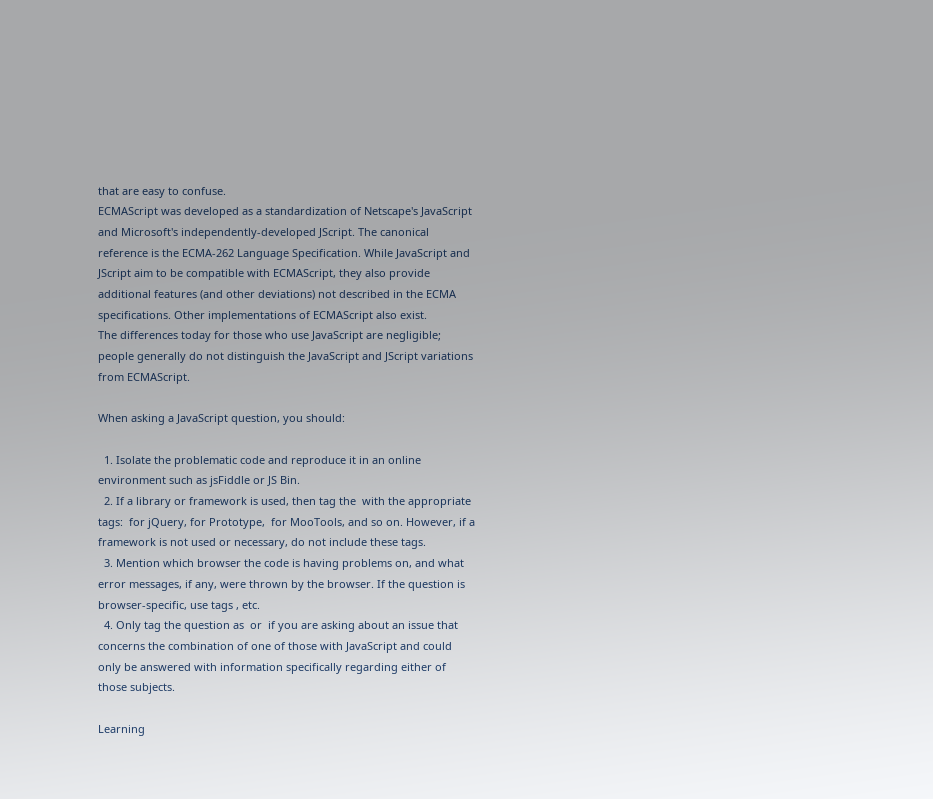that are easy to confuse.
ECMAScript was developed as a standardization of Netscape's JavaScript and Microsoft's independently-developed JScript. The canonical reference is the ECMA-262 Language Specification. While JavaScript and JScript aim to be compatible with ECMAScript, they also provide additional features (and other deviations) not described in the ECMA specifications. Other implementations of ECMAScript also exist.
The differences today for those who use JavaScript are negligible; people generally do not distinguish the JavaScript and JScript variations from ECMAScript.

When asking a JavaScript question, you should:

  1. Isolate the problematic code and reproduce it in an online environment such as jsFiddle or JS Bin.
  2. If a library or framework is used, then tag the  with the appropriate tags:  for jQuery, for Prototype,  for MooTools, and so on. However, if a framework is not used or necessary, do not include these tags.
  3. Mention which browser the code is having problems on, and what error messages, if any, were thrown by the browser. If the question is browser-specific, use tags , etc.
  4. Only tag the question as  or  if you are asking about an issue that concerns the combination of one of those with JavaScript and could only be answered with information specifically regarding either of those subjects.

Learning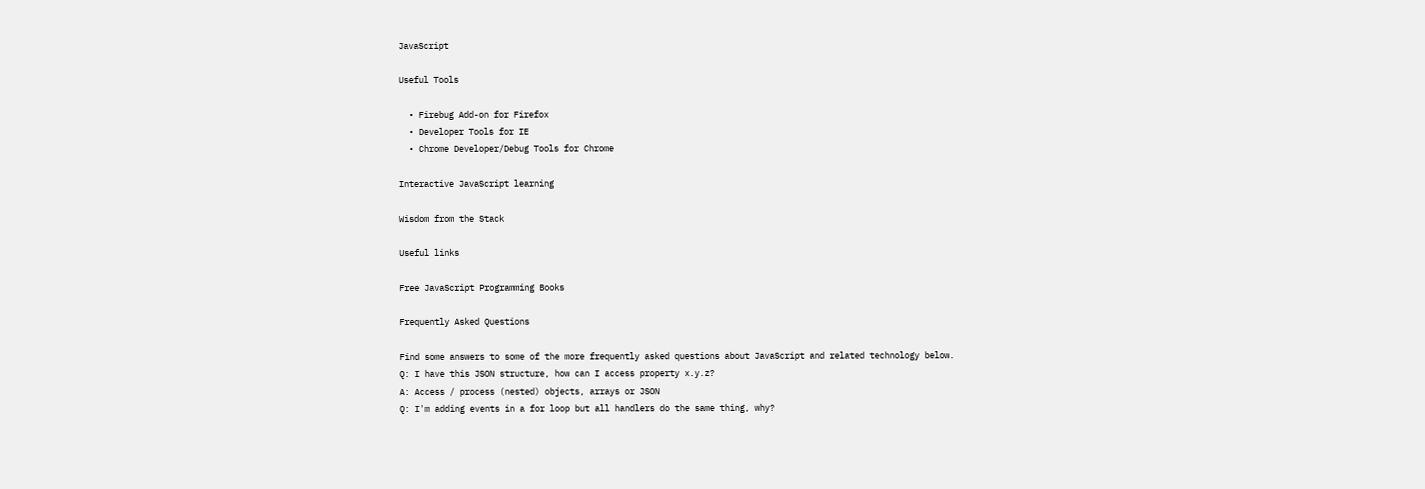JavaScript

Useful Tools

  • Firebug Add-on for Firefox
  • Developer Tools for IE
  • Chrome Developer/Debug Tools for Chrome

Interactive JavaScript learning

Wisdom from the Stack

Useful links

Free JavaScript Programming Books

Frequently Asked Questions

Find some answers to some of the more frequently asked questions about JavaScript and related technology below.
Q: I have this JSON structure, how can I access property x.y.z?
A: Access / process (nested) objects, arrays or JSON
Q: I'm adding events in a for loop but all handlers do the same thing, why?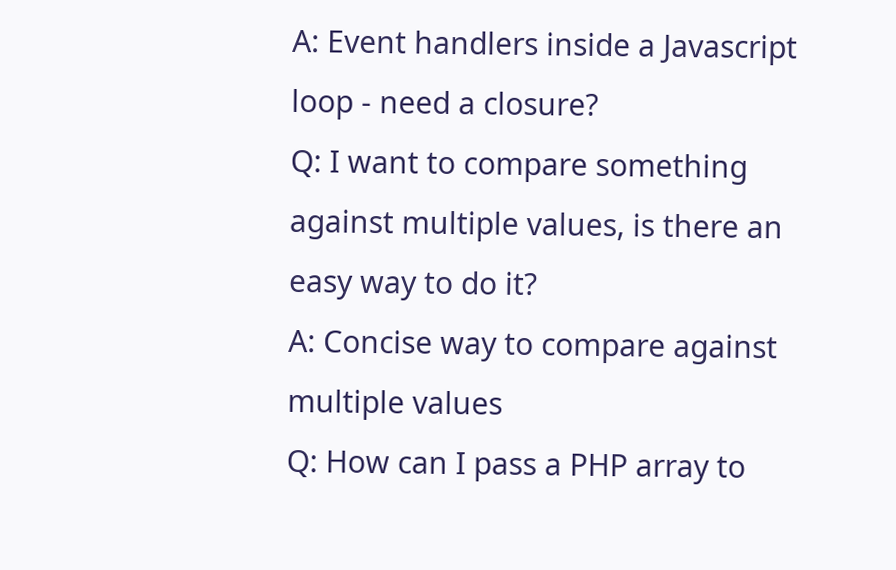A: Event handlers inside a Javascript loop - need a closure?
Q: I want to compare something against multiple values, is there an easy way to do it?
A: Concise way to compare against multiple values
Q: How can I pass a PHP array to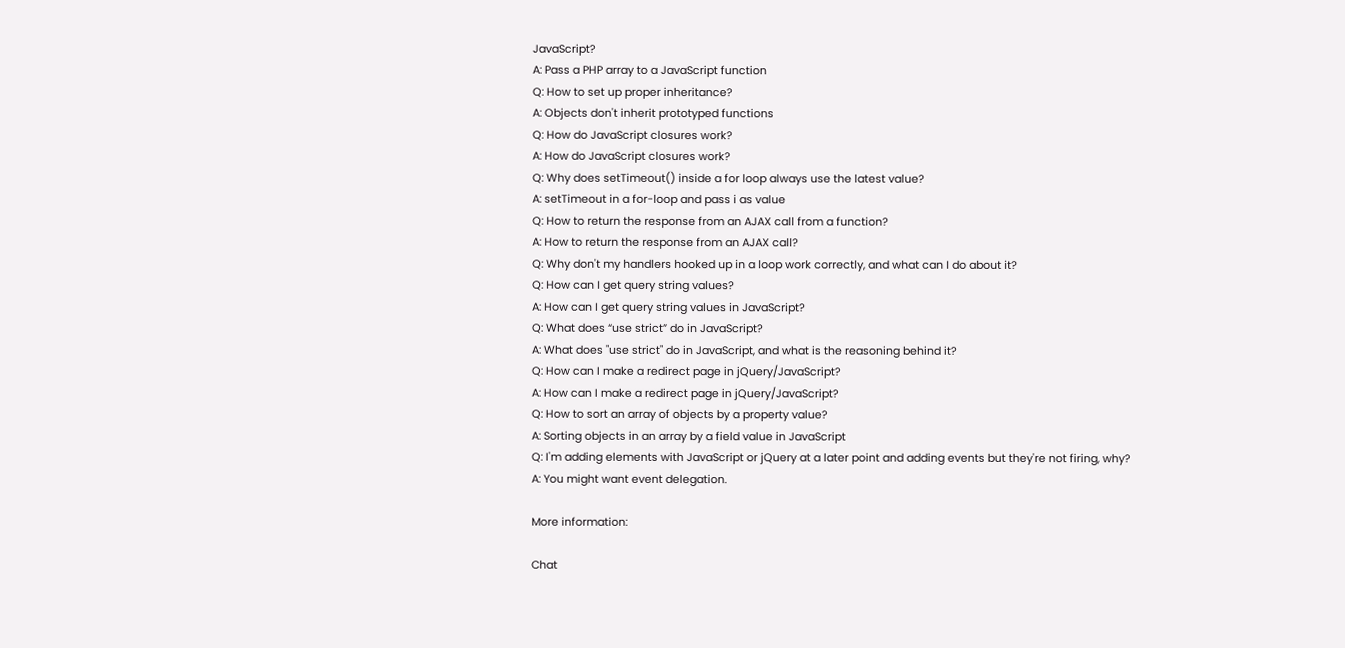JavaScript?
A: Pass a PHP array to a JavaScript function
Q: How to set up proper inheritance?
A: Objects don't inherit prototyped functions
Q: How do JavaScript closures work?
A: How do JavaScript closures work?
Q: Why does setTimeout() inside a for loop always use the latest value?
A: setTimeout in a for-loop and pass i as value
Q: How to return the response from an AJAX call from a function?
A: How to return the response from an AJAX call?
Q: Why don't my handlers hooked up in a loop work correctly, and what can I do about it?
Q: How can I get query string values?
A: How can I get query string values in JavaScript?
Q: What does “use strict” do in JavaScript?
A: What does "use strict" do in JavaScript, and what is the reasoning behind it?
Q: How can I make a redirect page in jQuery/JavaScript?
A: How can I make a redirect page in jQuery/JavaScript?
Q: How to sort an array of objects by a property value?
A: Sorting objects in an array by a field value in JavaScript
Q: I'm adding elements with JavaScript or jQuery at a later point and adding events but they're not firing, why?
A: You might want event delegation.

More information:

Chat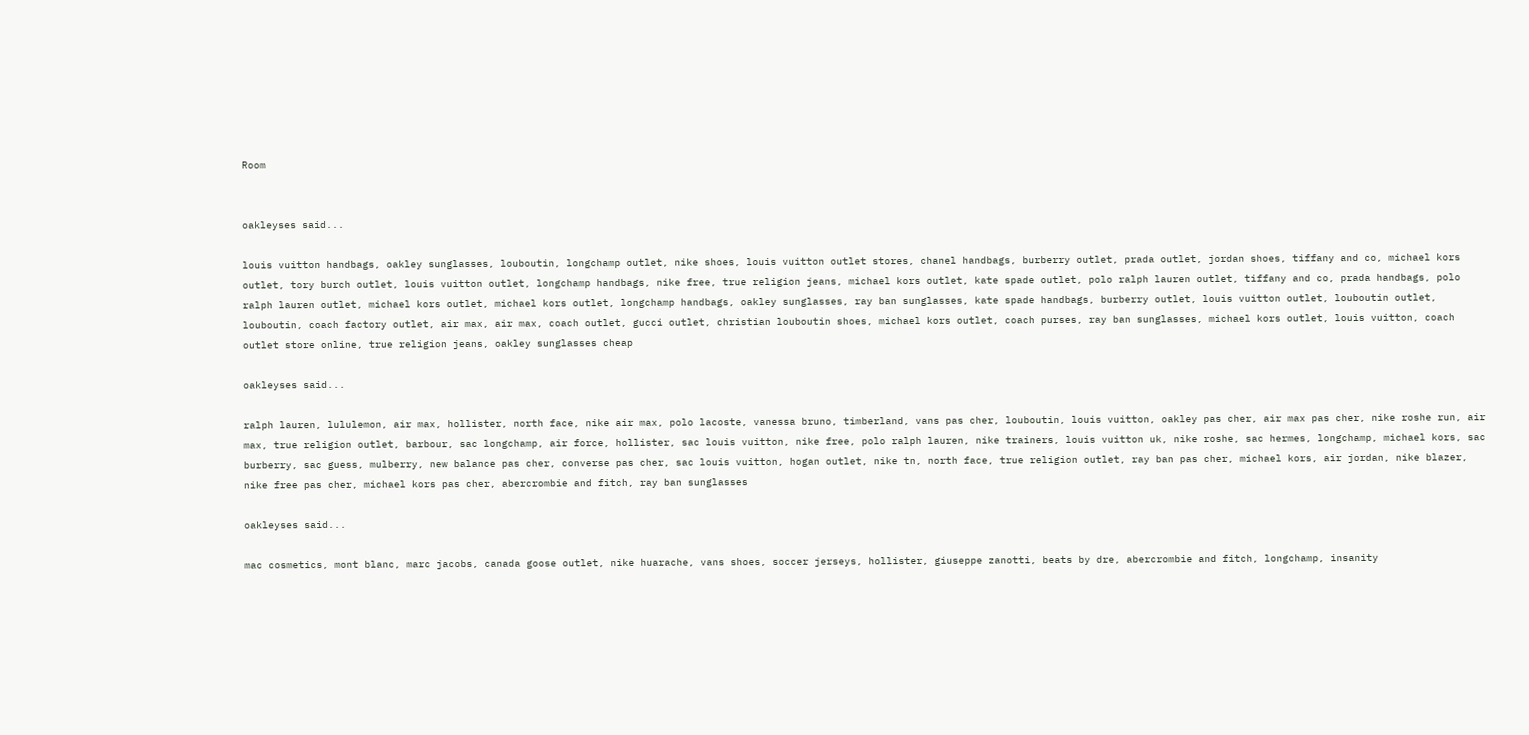Room


oakleyses said...

louis vuitton handbags, oakley sunglasses, louboutin, longchamp outlet, nike shoes, louis vuitton outlet stores, chanel handbags, burberry outlet, prada outlet, jordan shoes, tiffany and co, michael kors outlet, tory burch outlet, louis vuitton outlet, longchamp handbags, nike free, true religion jeans, michael kors outlet, kate spade outlet, polo ralph lauren outlet, tiffany and co, prada handbags, polo ralph lauren outlet, michael kors outlet, michael kors outlet, longchamp handbags, oakley sunglasses, ray ban sunglasses, kate spade handbags, burberry outlet, louis vuitton outlet, louboutin outlet, louboutin, coach factory outlet, air max, air max, coach outlet, gucci outlet, christian louboutin shoes, michael kors outlet, coach purses, ray ban sunglasses, michael kors outlet, louis vuitton, coach outlet store online, true religion jeans, oakley sunglasses cheap

oakleyses said...

ralph lauren, lululemon, air max, hollister, north face, nike air max, polo lacoste, vanessa bruno, timberland, vans pas cher, louboutin, louis vuitton, oakley pas cher, air max pas cher, nike roshe run, air max, true religion outlet, barbour, sac longchamp, air force, hollister, sac louis vuitton, nike free, polo ralph lauren, nike trainers, louis vuitton uk, nike roshe, sac hermes, longchamp, michael kors, sac burberry, sac guess, mulberry, new balance pas cher, converse pas cher, sac louis vuitton, hogan outlet, nike tn, north face, true religion outlet, ray ban pas cher, michael kors, air jordan, nike blazer, nike free pas cher, michael kors pas cher, abercrombie and fitch, ray ban sunglasses

oakleyses said...

mac cosmetics, mont blanc, marc jacobs, canada goose outlet, nike huarache, vans shoes, soccer jerseys, hollister, giuseppe zanotti, beats by dre, abercrombie and fitch, longchamp, insanity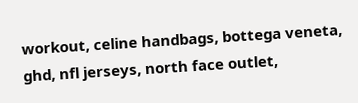workout, celine handbags, bottega veneta, ghd, nfl jerseys, north face outlet,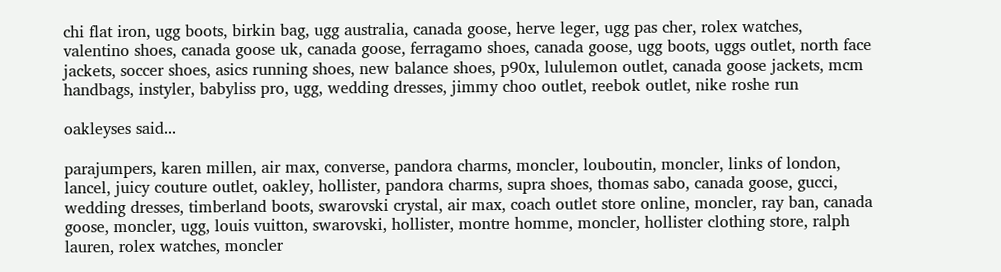chi flat iron, ugg boots, birkin bag, ugg australia, canada goose, herve leger, ugg pas cher, rolex watches, valentino shoes, canada goose uk, canada goose, ferragamo shoes, canada goose, ugg boots, uggs outlet, north face jackets, soccer shoes, asics running shoes, new balance shoes, p90x, lululemon outlet, canada goose jackets, mcm handbags, instyler, babyliss pro, ugg, wedding dresses, jimmy choo outlet, reebok outlet, nike roshe run

oakleyses said...

parajumpers, karen millen, air max, converse, pandora charms, moncler, louboutin, moncler, links of london, lancel, juicy couture outlet, oakley, hollister, pandora charms, supra shoes, thomas sabo, canada goose, gucci, wedding dresses, timberland boots, swarovski crystal, air max, coach outlet store online, moncler, ray ban, canada goose, moncler, ugg, louis vuitton, swarovski, hollister, montre homme, moncler, hollister clothing store, ralph lauren, rolex watches, moncler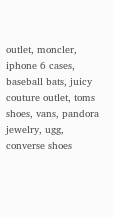outlet, moncler, iphone 6 cases, baseball bats, juicy couture outlet, toms shoes, vans, pandora jewelry, ugg, converse shoes